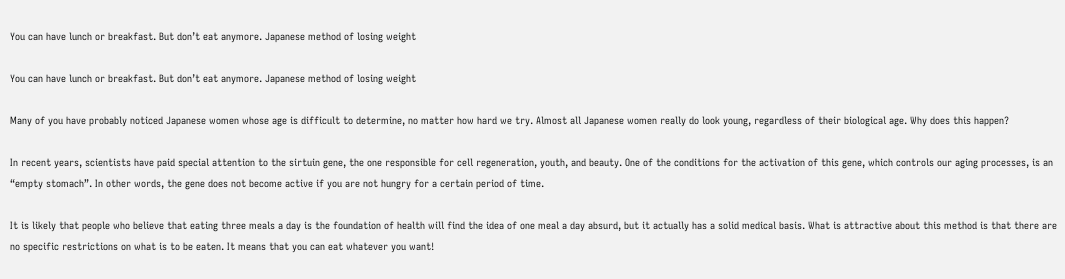You can have lunch or breakfast. But don’t eat anymore. Japanese method of losing weight

You can have lunch or breakfast. But don’t eat anymore. Japanese method of losing weight

Many of you have probably noticed Japanese women whose age is difficult to determine, no matter how hard we try. Almost all Japanese women really do look young, regardless of their biological age. Why does this happen?

In recent years, scientists have paid special attention to the sirtuin gene, the one responsible for cell regeneration, youth, and beauty. One of the conditions for the activation of this gene, which controls our aging processes, is an “empty stomach”. In other words, the gene does not become active if you are not hungry for a certain period of time.

It is likely that people who believe that eating three meals a day is the foundation of health will find the idea of one meal a day absurd, but it actually has a solid medical basis. What is attractive about this method is that there are no specific restrictions on what is to be eaten. It means that you can eat whatever you want!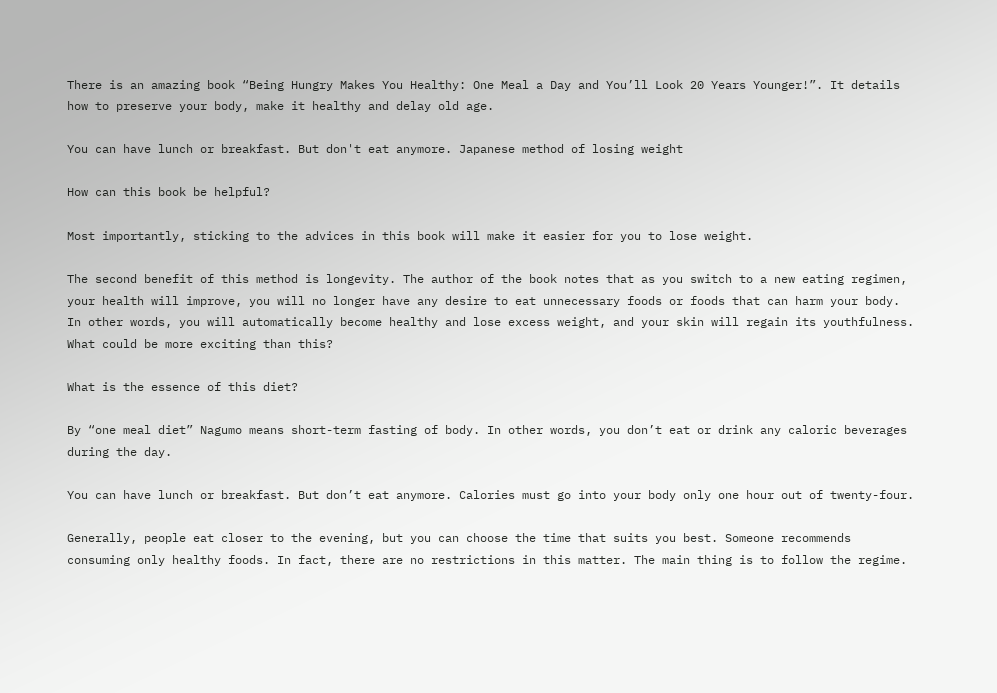There is an amazing book “Being Hungry Makes You Healthy: One Meal a Day and You’ll Look 20 Years Younger!”. It details how to preserve your body, make it healthy and delay old age.

You can have lunch or breakfast. But don't eat anymore. Japanese method of losing weight

How can this book be helpful?

Most importantly, sticking to the advices in this book will make it easier for you to lose weight.

The second benefit of this method is longevity. The author of the book notes that as you switch to a new eating regimen, your health will improve, you will no longer have any desire to eat unnecessary foods or foods that can harm your body. In other words, you will automatically become healthy and lose excess weight, and your skin will regain its youthfulness. What could be more exciting than this?

What is the essence of this diet?

By “one meal diet” Nagumo means short-term fasting of body. In other words, you don’t eat or drink any caloric beverages during the day.

You can have lunch or breakfast. But don’t eat anymore. Calories must go into your body only one hour out of twenty-four.

Generally, people eat closer to the evening, but you can choose the time that suits you best. Someone recommends consuming only healthy foods. In fact, there are no restrictions in this matter. The main thing is to follow the regime.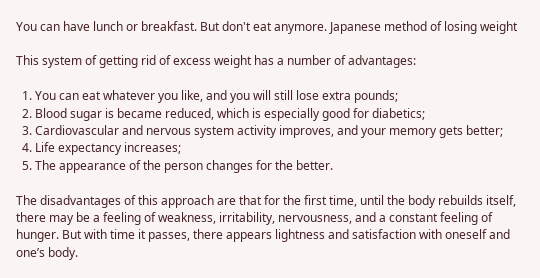You can have lunch or breakfast. But don't eat anymore. Japanese method of losing weight

This system of getting rid of excess weight has a number of advantages:

  1. You can eat whatever you like, and you will still lose extra pounds;
  2. Blood sugar is became reduced, which is especially good for diabetics;
  3. Cardiovascular and nervous system activity improves, and your memory gets better;
  4. Life expectancy increases;
  5. The appearance of the person changes for the better.

The disadvantages of this approach are that for the first time, until the body rebuilds itself, there may be a feeling of weakness, irritability, nervousness, and a constant feeling of hunger. But with time it passes, there appears lightness and satisfaction with oneself and one’s body.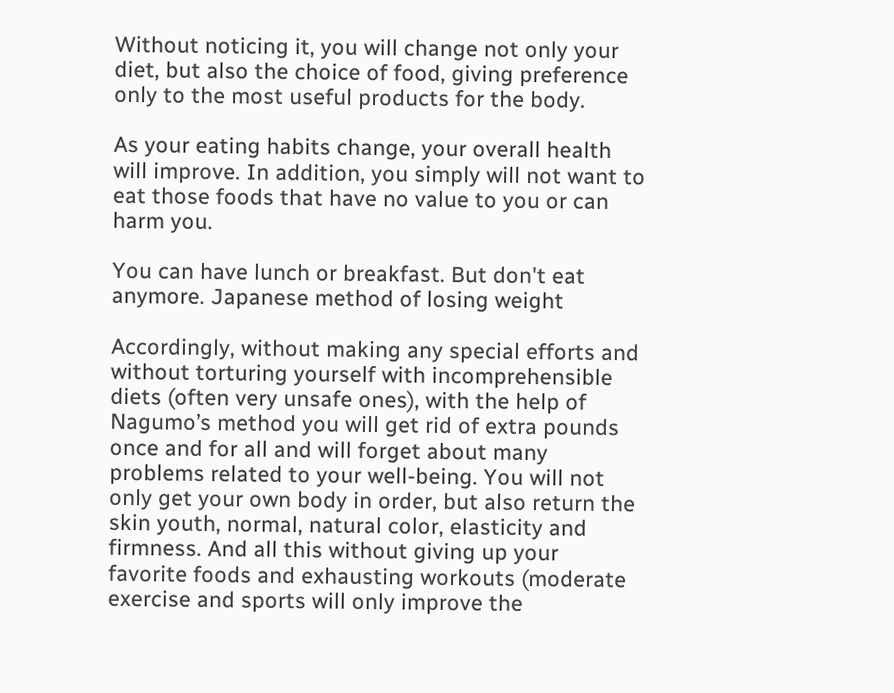Without noticing it, you will change not only your diet, but also the choice of food, giving preference only to the most useful products for the body.

As your eating habits change, your overall health will improve. In addition, you simply will not want to eat those foods that have no value to you or can harm you.

You can have lunch or breakfast. But don't eat anymore. Japanese method of losing weight

Accordingly, without making any special efforts and without torturing yourself with incomprehensible diets (often very unsafe ones), with the help of Nagumo’s method you will get rid of extra pounds once and for all and will forget about many problems related to your well-being. You will not only get your own body in order, but also return the skin youth, normal, natural color, elasticity and firmness. And all this without giving up your favorite foods and exhausting workouts (moderate exercise and sports will only improve the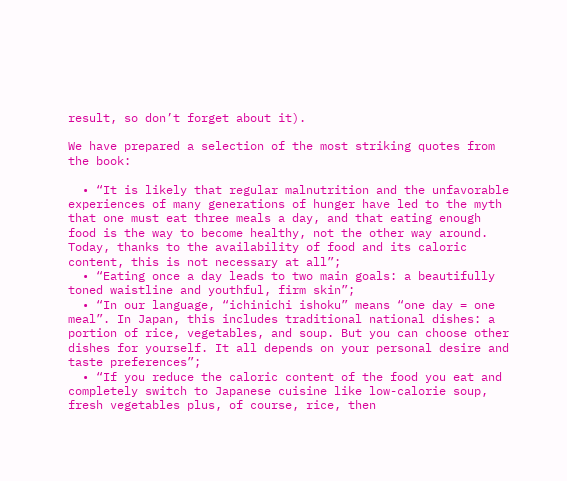result, so don’t forget about it).

We have prepared a selection of the most striking quotes from the book:

  • “It is likely that regular malnutrition and the unfavorable experiences of many generations of hunger have led to the myth that one must eat three meals a day, and that eating enough food is the way to become healthy, not the other way around. Today, thanks to the availability of food and its caloric content, this is not necessary at all”;
  • “Eating once a day leads to two main goals: a beautifully toned waistline and youthful, firm skin”;
  • “In our language, “ichinichi ishoku” means “one day = one meal”. In Japan, this includes traditional national dishes: a portion of rice, vegetables, and soup. But you can choose other dishes for yourself. It all depends on your personal desire and taste preferences”;
  • “If you reduce the caloric content of the food you eat and completely switch to Japanese cuisine like low-calorie soup, fresh vegetables plus, of course, rice, then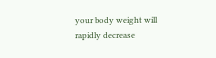your body weight will rapidly decrease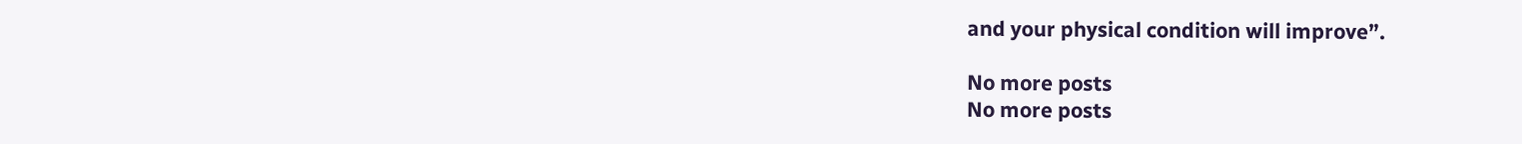and your physical condition will improve”.

No more posts
No more posts